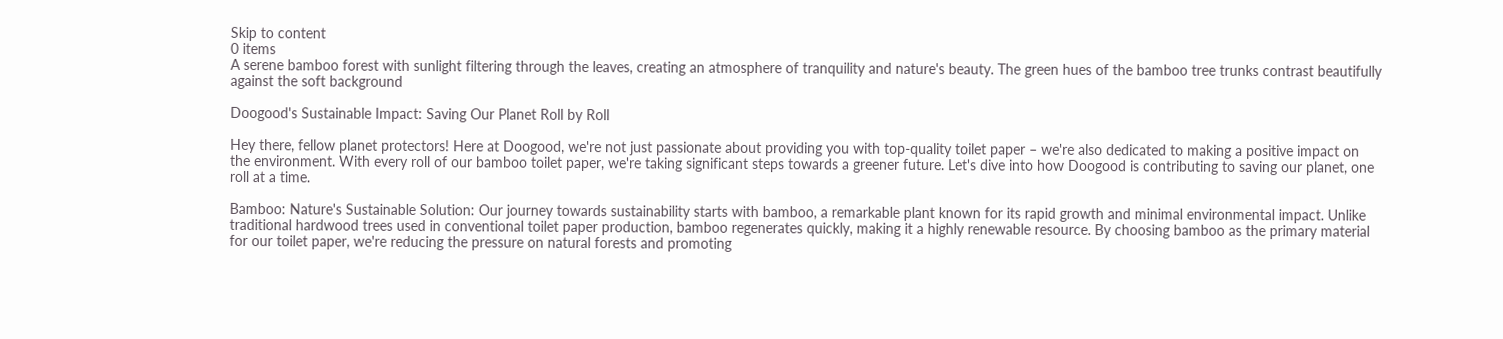Skip to content
0 items
A serene bamboo forest with sunlight filtering through the leaves, creating an atmosphere of tranquility and nature's beauty. The green hues of the bamboo tree trunks contrast beautifully against the soft background

Doogood's Sustainable Impact: Saving Our Planet Roll by Roll

Hey there, fellow planet protectors! Here at Doogood, we're not just passionate about providing you with top-quality toilet paper – we're also dedicated to making a positive impact on the environment. With every roll of our bamboo toilet paper, we're taking significant steps towards a greener future. Let's dive into how Doogood is contributing to saving our planet, one roll at a time.

Bamboo: Nature's Sustainable Solution: Our journey towards sustainability starts with bamboo, a remarkable plant known for its rapid growth and minimal environmental impact. Unlike traditional hardwood trees used in conventional toilet paper production, bamboo regenerates quickly, making it a highly renewable resource. By choosing bamboo as the primary material for our toilet paper, we're reducing the pressure on natural forests and promoting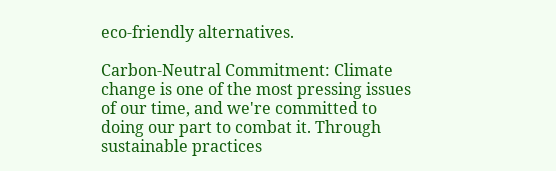eco-friendly alternatives.

Carbon-Neutral Commitment: Climate change is one of the most pressing issues of our time, and we're committed to doing our part to combat it. Through sustainable practices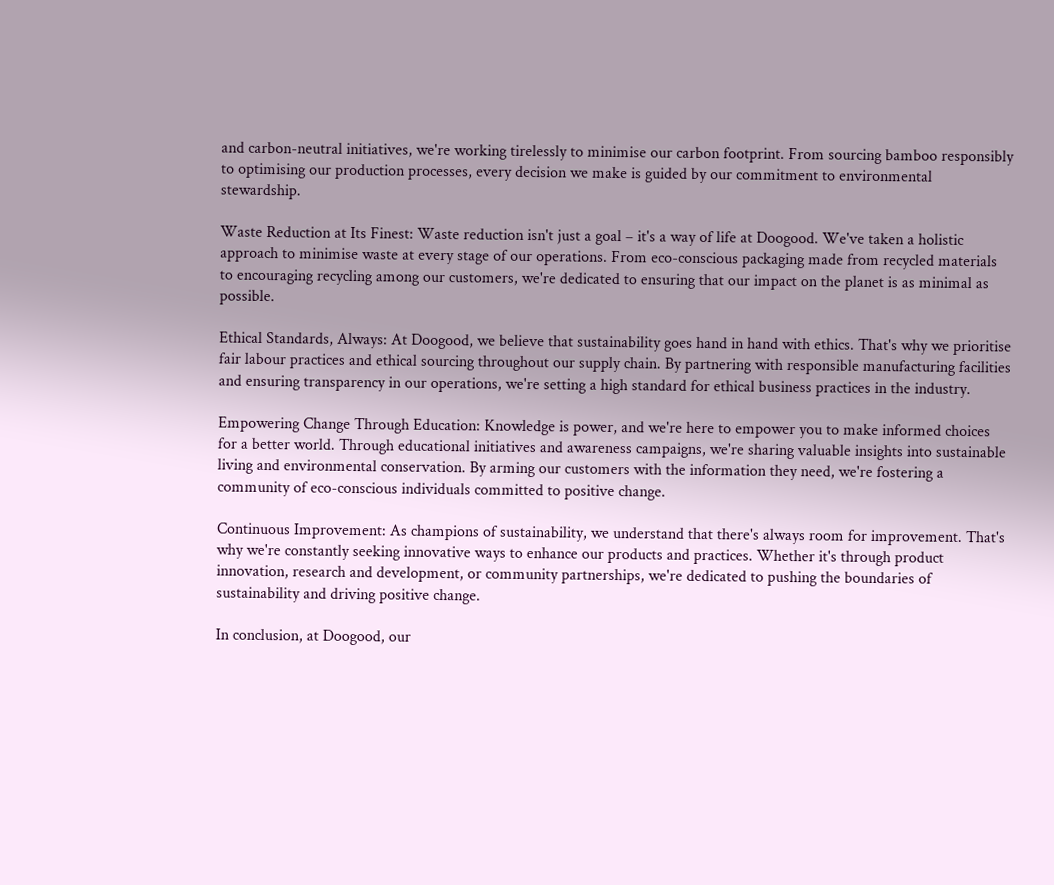and carbon-neutral initiatives, we're working tirelessly to minimise our carbon footprint. From sourcing bamboo responsibly to optimising our production processes, every decision we make is guided by our commitment to environmental stewardship.

Waste Reduction at Its Finest: Waste reduction isn't just a goal – it's a way of life at Doogood. We've taken a holistic approach to minimise waste at every stage of our operations. From eco-conscious packaging made from recycled materials to encouraging recycling among our customers, we're dedicated to ensuring that our impact on the planet is as minimal as possible.

Ethical Standards, Always: At Doogood, we believe that sustainability goes hand in hand with ethics. That's why we prioritise fair labour practices and ethical sourcing throughout our supply chain. By partnering with responsible manufacturing facilities and ensuring transparency in our operations, we're setting a high standard for ethical business practices in the industry.

Empowering Change Through Education: Knowledge is power, and we're here to empower you to make informed choices for a better world. Through educational initiatives and awareness campaigns, we're sharing valuable insights into sustainable living and environmental conservation. By arming our customers with the information they need, we're fostering a community of eco-conscious individuals committed to positive change.

Continuous Improvement: As champions of sustainability, we understand that there's always room for improvement. That's why we're constantly seeking innovative ways to enhance our products and practices. Whether it's through product innovation, research and development, or community partnerships, we're dedicated to pushing the boundaries of sustainability and driving positive change.

In conclusion, at Doogood, our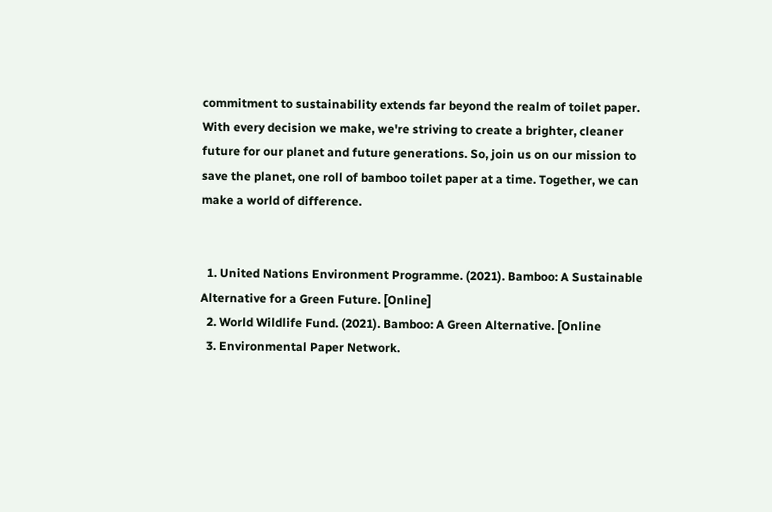commitment to sustainability extends far beyond the realm of toilet paper. With every decision we make, we're striving to create a brighter, cleaner future for our planet and future generations. So, join us on our mission to save the planet, one roll of bamboo toilet paper at a time. Together, we can make a world of difference.


  1. United Nations Environment Programme. (2021). Bamboo: A Sustainable Alternative for a Green Future. [Online]
  2. World Wildlife Fund. (2021). Bamboo: A Green Alternative. [Online
  3. Environmental Paper Network.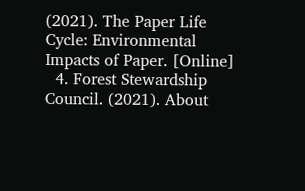(2021). The Paper Life Cycle: Environmental Impacts of Paper. [Online]
  4. Forest Stewardship Council. (2021). About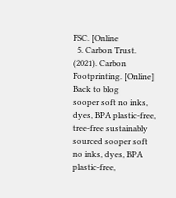FSC. [Online
  5. Carbon Trust. (2021). Carbon Footprinting. [Online]
Back to blog
sooper soft no inks, dyes, BPA plastic-free, tree-free sustainably sourced sooper soft no inks, dyes, BPA plastic-free,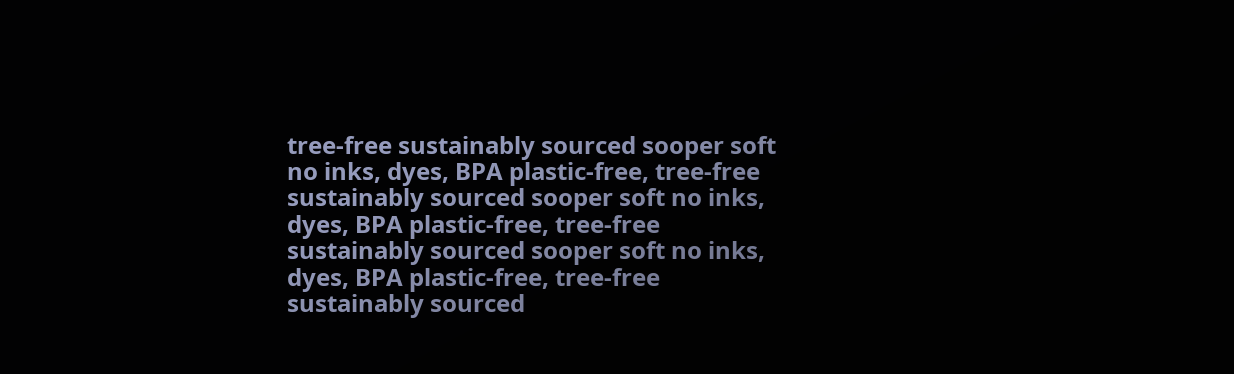tree-free sustainably sourced sooper soft no inks, dyes, BPA plastic-free, tree-free sustainably sourced sooper soft no inks, dyes, BPA plastic-free, tree-free sustainably sourced sooper soft no inks, dyes, BPA plastic-free, tree-free sustainably sourced